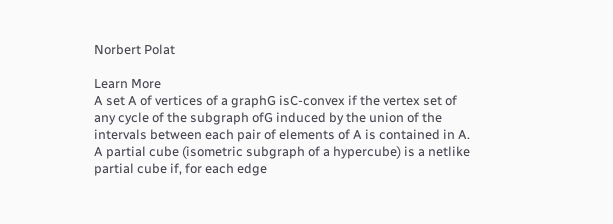Norbert Polat

Learn More
A set A of vertices of a graphG isC-convex if the vertex set of any cycle of the subgraph ofG induced by the union of the intervals between each pair of elements of A is contained in A. A partial cube (isometric subgraph of a hypercube) is a netlike partial cube if, for each edge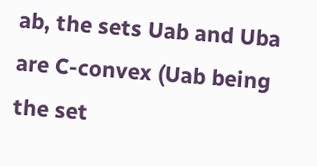ab, the sets Uab and Uba are C-convex (Uab being the set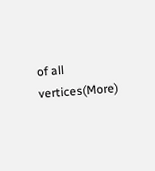of all vertices(More)